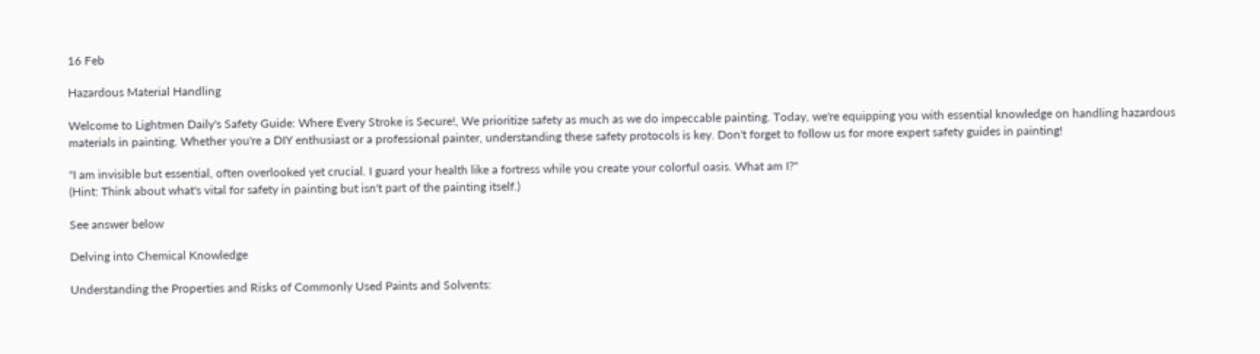16 Feb

Hazardous Material Handling

Welcome to Lightmen Daily's Safety Guide: Where Every Stroke is Secure!, We prioritize safety as much as we do impeccable painting. Today, we're equipping you with essential knowledge on handling hazardous materials in painting. Whether you're a DIY enthusiast or a professional painter, understanding these safety protocols is key. Don't forget to follow us for more expert safety guides in painting!

"I am invisible but essential, often overlooked yet crucial. I guard your health like a fortress while you create your colorful oasis. What am I?"
(Hint: Think about what's vital for safety in painting but isn't part of the painting itself.)

See answer below

Delving into Chemical Knowledge

Understanding the Properties and Risks of Commonly Used Paints and Solvents: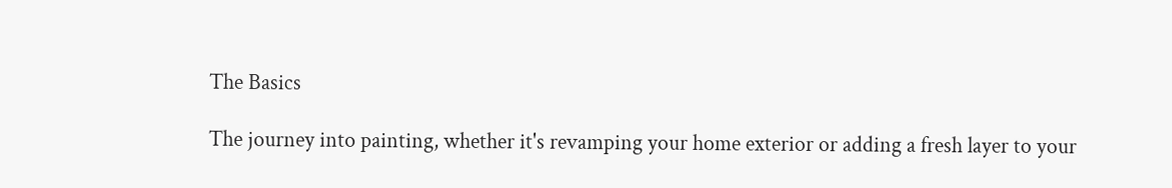The Basics

The journey into painting, whether it's revamping your home exterior or adding a fresh layer to your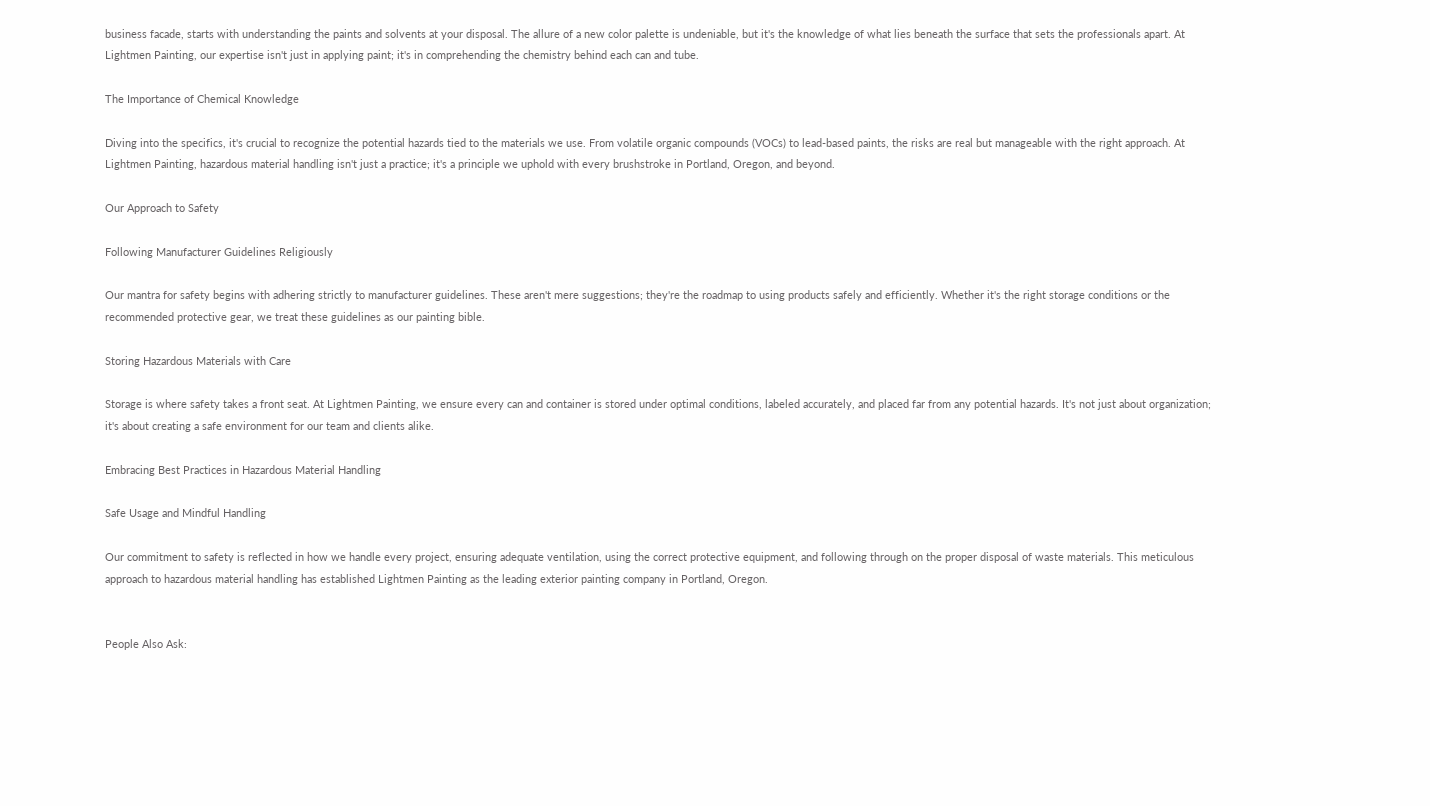business facade, starts with understanding the paints and solvents at your disposal. The allure of a new color palette is undeniable, but it's the knowledge of what lies beneath the surface that sets the professionals apart. At Lightmen Painting, our expertise isn't just in applying paint; it's in comprehending the chemistry behind each can and tube.

The Importance of Chemical Knowledge

Diving into the specifics, it's crucial to recognize the potential hazards tied to the materials we use. From volatile organic compounds (VOCs) to lead-based paints, the risks are real but manageable with the right approach. At Lightmen Painting, hazardous material handling isn't just a practice; it's a principle we uphold with every brushstroke in Portland, Oregon, and beyond.

Our Approach to Safety

Following Manufacturer Guidelines Religiously

Our mantra for safety begins with adhering strictly to manufacturer guidelines. These aren't mere suggestions; they're the roadmap to using products safely and efficiently. Whether it's the right storage conditions or the recommended protective gear, we treat these guidelines as our painting bible.

Storing Hazardous Materials with Care

Storage is where safety takes a front seat. At Lightmen Painting, we ensure every can and container is stored under optimal conditions, labeled accurately, and placed far from any potential hazards. It's not just about organization; it's about creating a safe environment for our team and clients alike.

Embracing Best Practices in Hazardous Material Handling

Safe Usage and Mindful Handling

Our commitment to safety is reflected in how we handle every project, ensuring adequate ventilation, using the correct protective equipment, and following through on the proper disposal of waste materials. This meticulous approach to hazardous material handling has established Lightmen Painting as the leading exterior painting company in Portland, Oregon.


People Also Ask: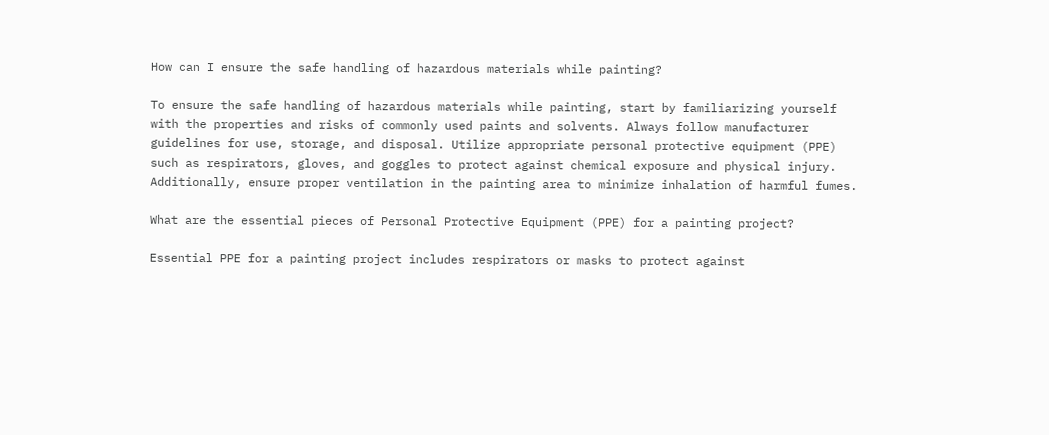How can I ensure the safe handling of hazardous materials while painting?

To ensure the safe handling of hazardous materials while painting, start by familiarizing yourself with the properties and risks of commonly used paints and solvents. Always follow manufacturer guidelines for use, storage, and disposal. Utilize appropriate personal protective equipment (PPE) such as respirators, gloves, and goggles to protect against chemical exposure and physical injury. Additionally, ensure proper ventilation in the painting area to minimize inhalation of harmful fumes.

What are the essential pieces of Personal Protective Equipment (PPE) for a painting project?

Essential PPE for a painting project includes respirators or masks to protect against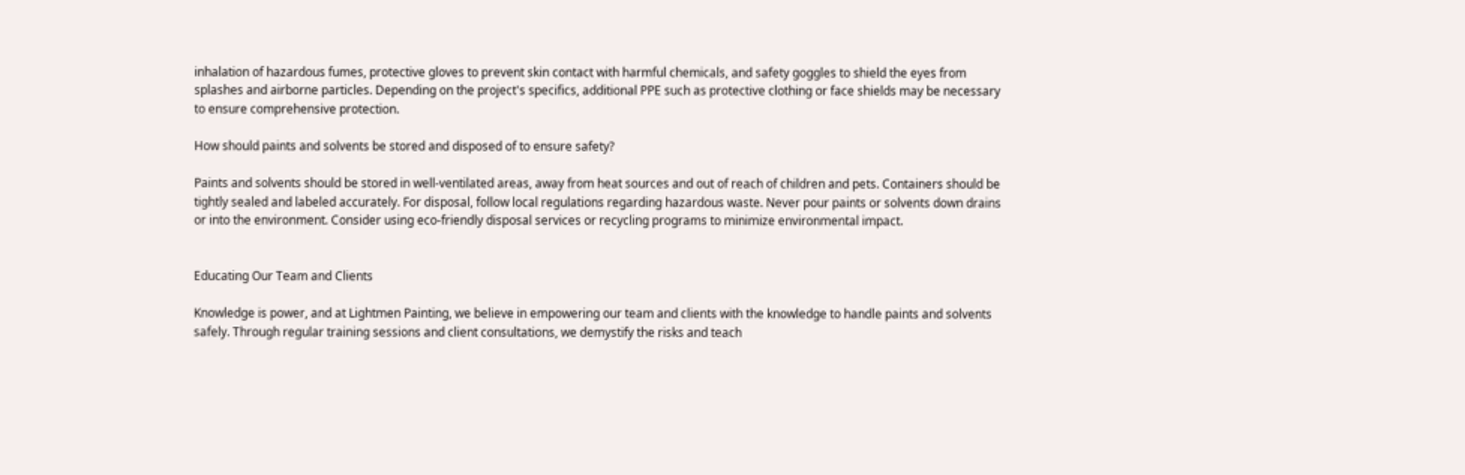inhalation of hazardous fumes, protective gloves to prevent skin contact with harmful chemicals, and safety goggles to shield the eyes from splashes and airborne particles. Depending on the project's specifics, additional PPE such as protective clothing or face shields may be necessary to ensure comprehensive protection.

How should paints and solvents be stored and disposed of to ensure safety?

Paints and solvents should be stored in well-ventilated areas, away from heat sources and out of reach of children and pets. Containers should be tightly sealed and labeled accurately. For disposal, follow local regulations regarding hazardous waste. Never pour paints or solvents down drains or into the environment. Consider using eco-friendly disposal services or recycling programs to minimize environmental impact.


Educating Our Team and Clients

Knowledge is power, and at Lightmen Painting, we believe in empowering our team and clients with the knowledge to handle paints and solvents safely. Through regular training sessions and client consultations, we demystify the risks and teach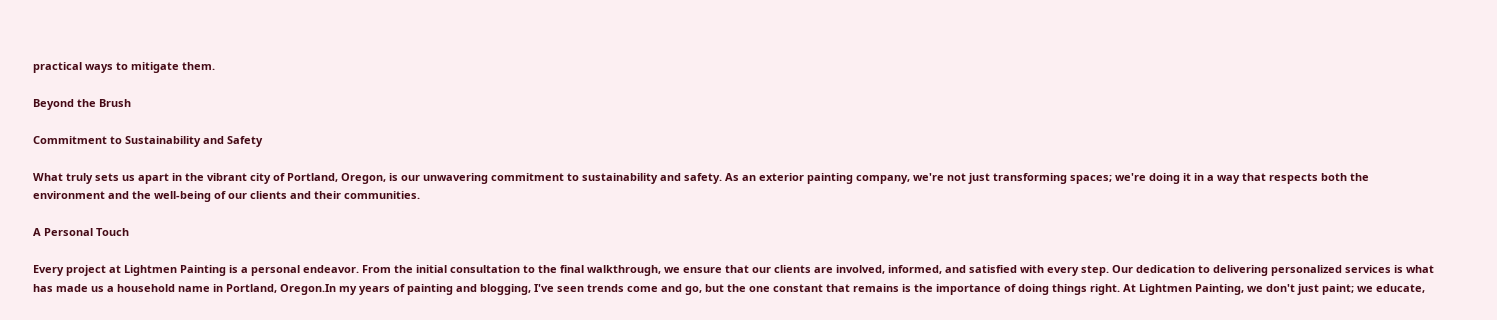practical ways to mitigate them.

Beyond the Brush

Commitment to Sustainability and Safety

What truly sets us apart in the vibrant city of Portland, Oregon, is our unwavering commitment to sustainability and safety. As an exterior painting company, we're not just transforming spaces; we're doing it in a way that respects both the environment and the well-being of our clients and their communities.

A Personal Touch

Every project at Lightmen Painting is a personal endeavor. From the initial consultation to the final walkthrough, we ensure that our clients are involved, informed, and satisfied with every step. Our dedication to delivering personalized services is what has made us a household name in Portland, Oregon.In my years of painting and blogging, I've seen trends come and go, but the one constant that remains is the importance of doing things right. At Lightmen Painting, we don't just paint; we educate,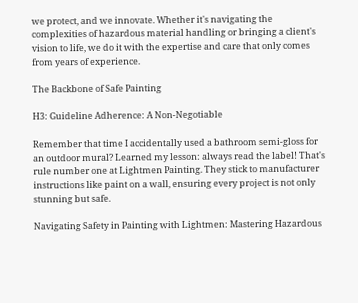we protect, and we innovate. Whether it's navigating the complexities of hazardous material handling or bringing a client's vision to life, we do it with the expertise and care that only comes from years of experience.

The Backbone of Safe Painting

H3: Guideline Adherence: A Non-Negotiable

Remember that time I accidentally used a bathroom semi-gloss for an outdoor mural? Learned my lesson: always read the label! That's rule number one at Lightmen Painting. They stick to manufacturer instructions like paint on a wall, ensuring every project is not only stunning but safe.

Navigating Safety in Painting with Lightmen: Mastering Hazardous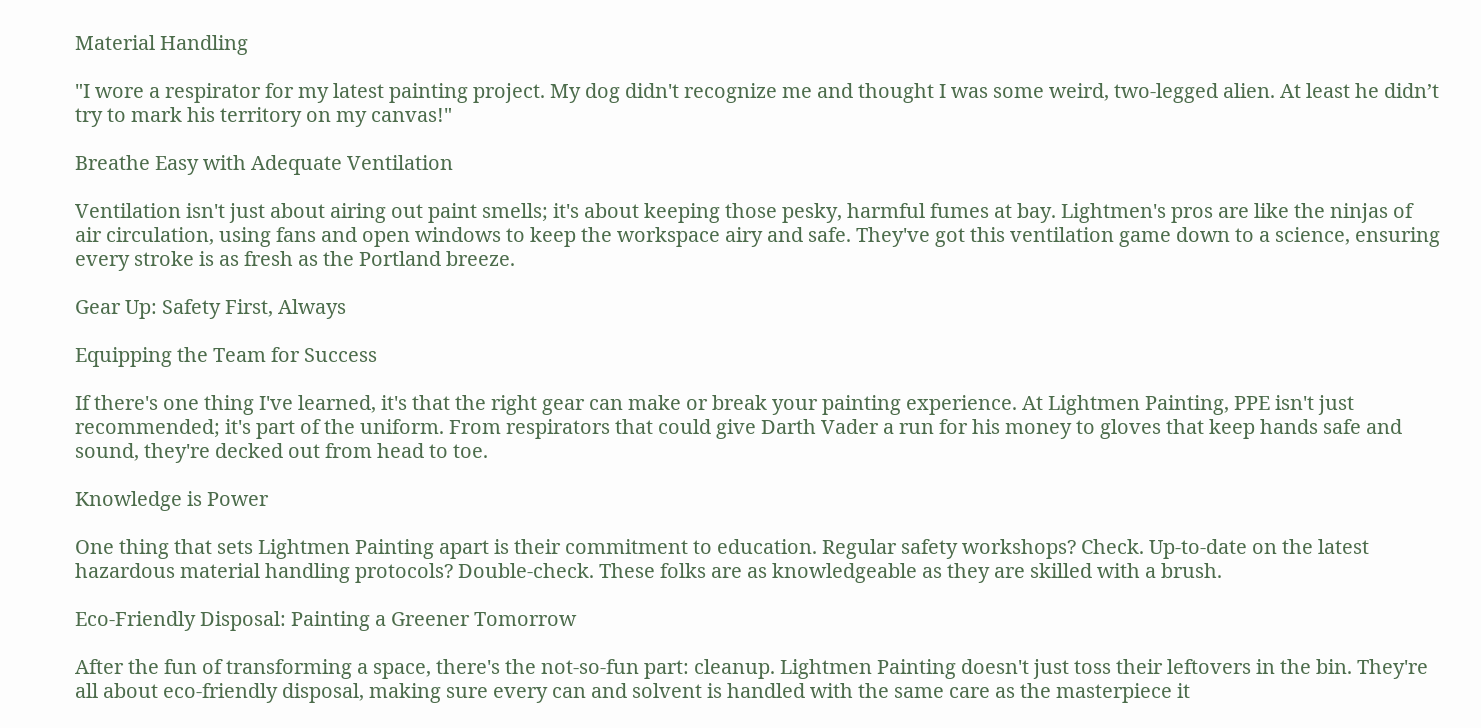Material Handling

"I wore a respirator for my latest painting project. My dog didn't recognize me and thought I was some weird, two-legged alien. At least he didn’t try to mark his territory on my canvas!"

Breathe Easy with Adequate Ventilation

Ventilation isn't just about airing out paint smells; it's about keeping those pesky, harmful fumes at bay. Lightmen's pros are like the ninjas of air circulation, using fans and open windows to keep the workspace airy and safe. They've got this ventilation game down to a science, ensuring every stroke is as fresh as the Portland breeze.

Gear Up: Safety First, Always

Equipping the Team for Success

If there's one thing I've learned, it's that the right gear can make or break your painting experience. At Lightmen Painting, PPE isn't just recommended; it's part of the uniform. From respirators that could give Darth Vader a run for his money to gloves that keep hands safe and sound, they're decked out from head to toe.

Knowledge is Power

One thing that sets Lightmen Painting apart is their commitment to education. Regular safety workshops? Check. Up-to-date on the latest hazardous material handling protocols? Double-check. These folks are as knowledgeable as they are skilled with a brush.

Eco-Friendly Disposal: Painting a Greener Tomorrow

After the fun of transforming a space, there's the not-so-fun part: cleanup. Lightmen Painting doesn't just toss their leftovers in the bin. They're all about eco-friendly disposal, making sure every can and solvent is handled with the same care as the masterpiece it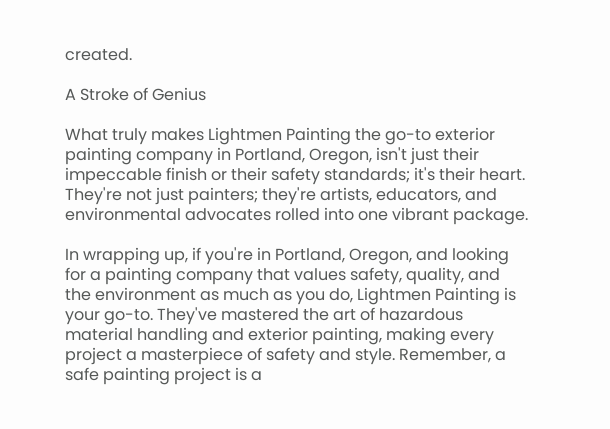created.

A Stroke of Genius

What truly makes Lightmen Painting the go-to exterior painting company in Portland, Oregon, isn't just their impeccable finish or their safety standards; it's their heart. They're not just painters; they're artists, educators, and environmental advocates rolled into one vibrant package.

In wrapping up, if you're in Portland, Oregon, and looking for a painting company that values safety, quality, and the environment as much as you do, Lightmen Painting is your go-to. They've mastered the art of hazardous material handling and exterior painting, making every project a masterpiece of safety and style. Remember, a safe painting project is a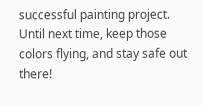successful painting project. Until next time, keep those colors flying, and stay safe out there!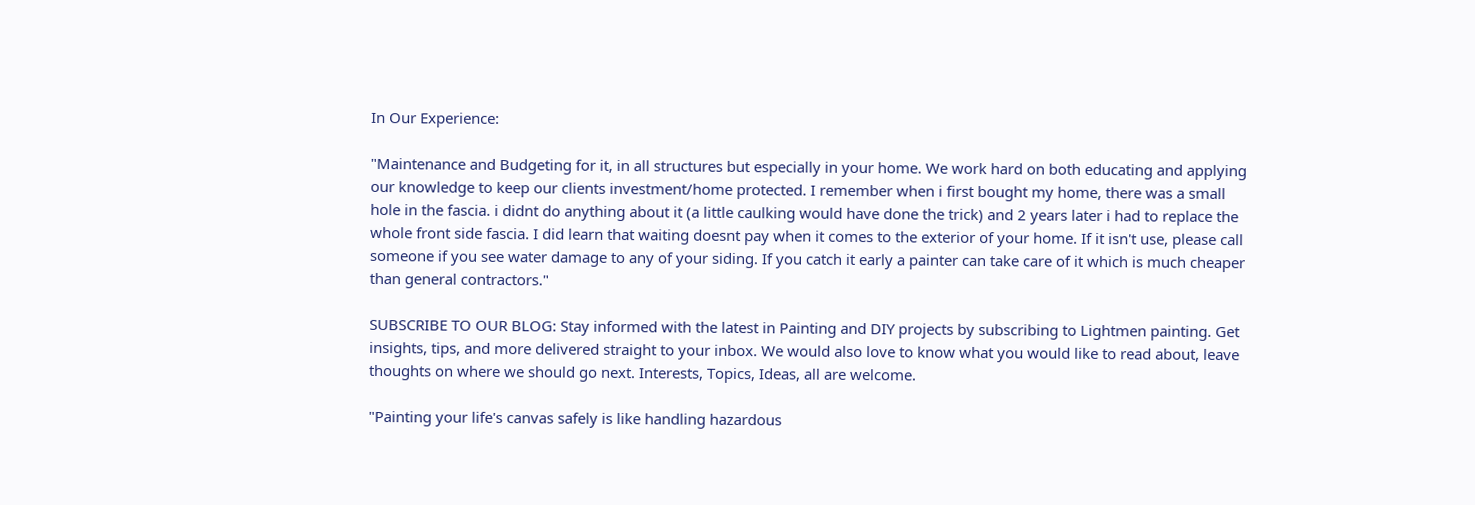In Our Experience:

"Maintenance and Budgeting for it, in all structures but especially in your home. We work hard on both educating and applying our knowledge to keep our clients investment/home protected. I remember when i first bought my home, there was a small hole in the fascia. i didnt do anything about it (a little caulking would have done the trick) and 2 years later i had to replace the whole front side fascia. I did learn that waiting doesnt pay when it comes to the exterior of your home. If it isn't use, please call someone if you see water damage to any of your siding. If you catch it early a painter can take care of it which is much cheaper than general contractors."

SUBSCRIBE TO OUR BLOG: Stay informed with the latest in Painting and DIY projects by subscribing to Lightmen painting. Get insights, tips, and more delivered straight to your inbox. We would also love to know what you would like to read about, leave thoughts on where we should go next. Interests, Topics, Ideas, all are welcome.

"Painting your life's canvas safely is like handling hazardous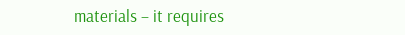materials – it requires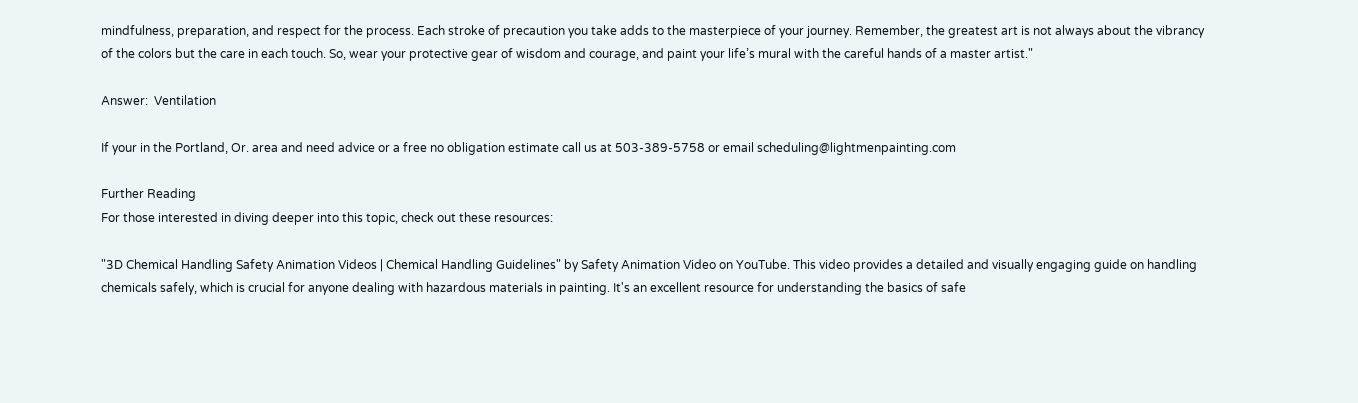mindfulness, preparation, and respect for the process. Each stroke of precaution you take adds to the masterpiece of your journey. Remember, the greatest art is not always about the vibrancy of the colors but the care in each touch. So, wear your protective gear of wisdom and courage, and paint your life’s mural with the careful hands of a master artist."

Answer:  Ventilation

If your in the Portland, Or. area and need advice or a free no obligation estimate call us at 503-389-5758 or email scheduling@lightmenpainting.com

Further Reading
For those interested in diving deeper into this topic, check out these resources:

"3D Chemical Handling Safety Animation Videos | Chemical Handling Guidelines" by Safety Animation Video on YouTube. This video provides a detailed and visually engaging guide on handling chemicals safely, which is crucial for anyone dealing with hazardous materials in painting. It's an excellent resource for understanding the basics of safe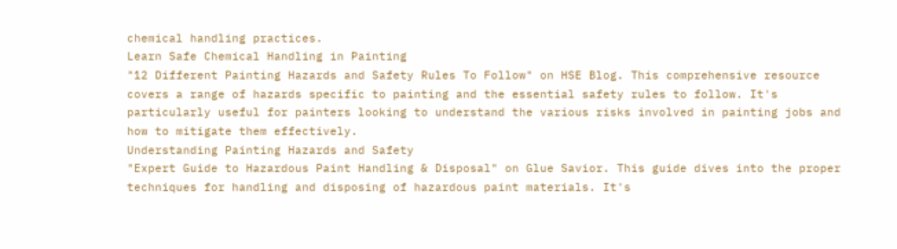chemical handling practices.
Learn Safe Chemical Handling in Painting
"12 Different Painting Hazards and Safety Rules To Follow" on HSE Blog. This comprehensive resource covers a range of hazards specific to painting and the essential safety rules to follow. It's particularly useful for painters looking to understand the various risks involved in painting jobs and how to mitigate them effectively.
Understanding Painting Hazards and Safety
"Expert Guide to Hazardous Paint Handling & Disposal" on Glue Savior. This guide dives into the proper techniques for handling and disposing of hazardous paint materials. It's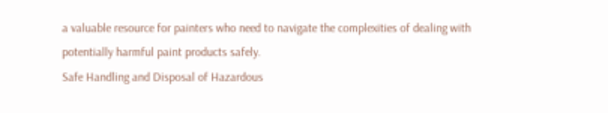a valuable resource for painters who need to navigate the complexities of dealing with potentially harmful paint products safely.
Safe Handling and Disposal of Hazardous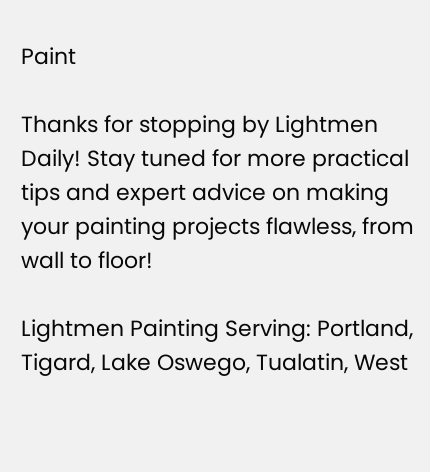Paint

Thanks for stopping by Lightmen Daily! Stay tuned for more practical tips and expert advice on making your painting projects flawless, from wall to floor!

Lightmen Painting Serving: Portland, Tigard, Lake Oswego, Tualatin, West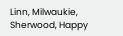Linn, Milwaukie, Sherwood, Happy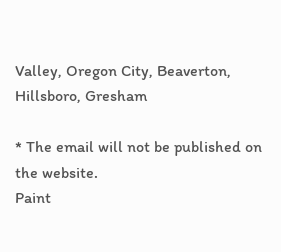Valley, Oregon City, Beaverton, Hillsboro, Gresham

* The email will not be published on the website.
Paint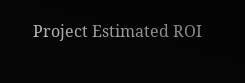Project Estimated ROI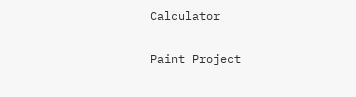Calculator

Paint Project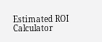Estimated ROI Calculator